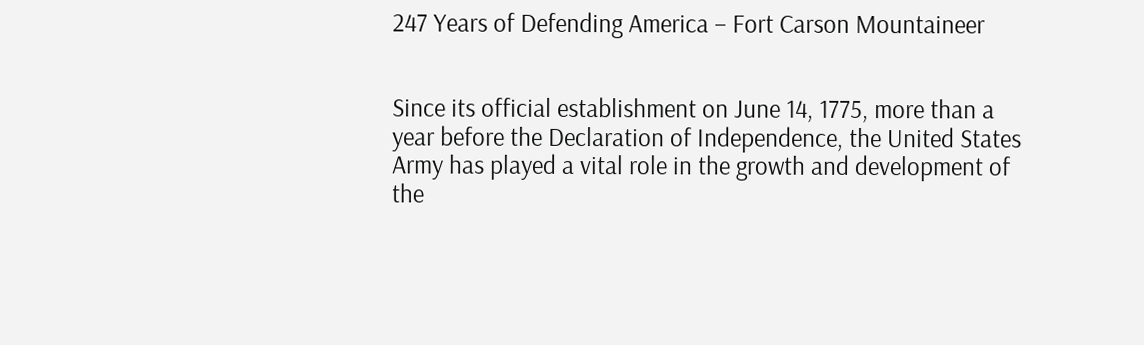247 Years of Defending America – Fort Carson Mountaineer


Since its official establishment on June 14, 1775, more than a year before the Declaration of Independence, the United States Army has played a vital role in the growth and development of the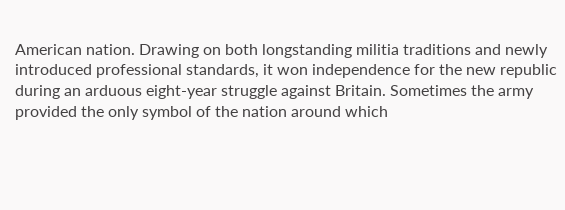American nation. Drawing on both longstanding militia traditions and newly introduced professional standards, it won independence for the new republic during an arduous eight-year struggle against Britain. Sometimes the army provided the only symbol of the nation around which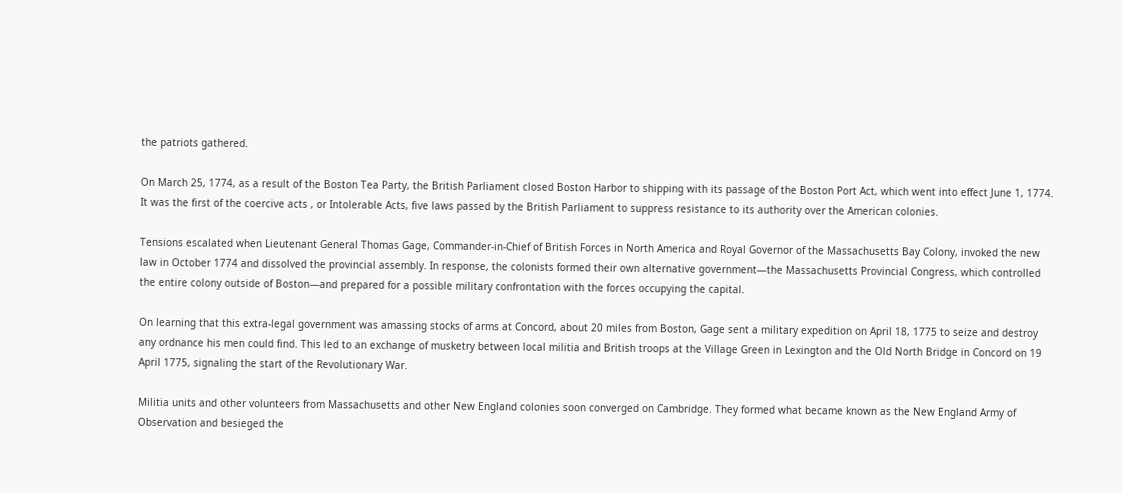the patriots gathered.

On March 25, 1774, as a result of the Boston Tea Party, the British Parliament closed Boston Harbor to shipping with its passage of the Boston Port Act, which went into effect June 1, 1774. It was the first of the coercive acts , or Intolerable Acts, five laws passed by the British Parliament to suppress resistance to its authority over the American colonies.

Tensions escalated when Lieutenant General Thomas Gage, Commander-in-Chief of British Forces in North America and Royal Governor of the Massachusetts Bay Colony, invoked the new law in October 1774 and dissolved the provincial assembly. In response, the colonists formed their own alternative government—the Massachusetts Provincial Congress, which controlled the entire colony outside of Boston—and prepared for a possible military confrontation with the forces occupying the capital.

On learning that this extra-legal government was amassing stocks of arms at Concord, about 20 miles from Boston, Gage sent a military expedition on April 18, 1775 to seize and destroy any ordnance his men could find. This led to an exchange of musketry between local militia and British troops at the Village Green in Lexington and the Old North Bridge in Concord on 19 April 1775, signaling the start of the Revolutionary War.

Militia units and other volunteers from Massachusetts and other New England colonies soon converged on Cambridge. They formed what became known as the New England Army of Observation and besieged the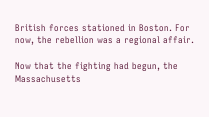British forces stationed in Boston. For now, the rebellion was a regional affair.

Now that the fighting had begun, the Massachusetts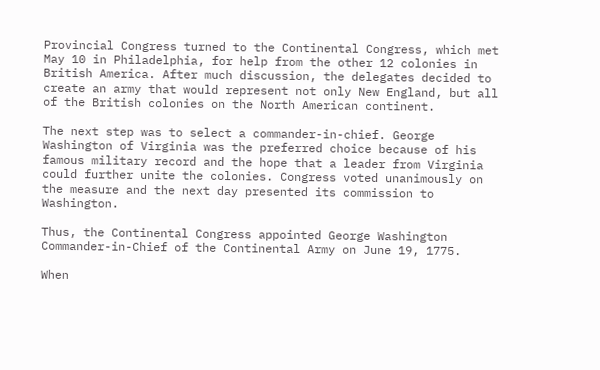Provincial Congress turned to the Continental Congress, which met May 10 in Philadelphia, for help from the other 12 colonies in British America. After much discussion, the delegates decided to create an army that would represent not only New England, but all of the British colonies on the North American continent.

The next step was to select a commander-in-chief. George Washington of Virginia was the preferred choice because of his famous military record and the hope that a leader from Virginia could further unite the colonies. Congress voted unanimously on the measure and the next day presented its commission to Washington.

Thus, the Continental Congress appointed George Washington Commander-in-Chief of the Continental Army on June 19, 1775.

When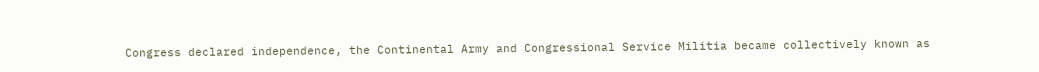Congress declared independence, the Continental Army and Congressional Service Militia became collectively known as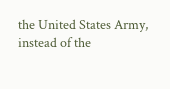the United States Army, instead of the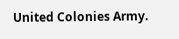United Colonies Army.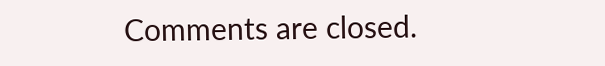Comments are closed.